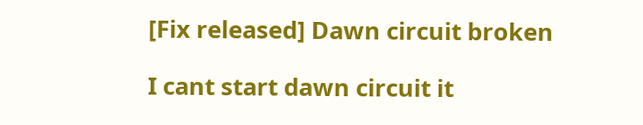[Fix released] Dawn circuit broken

I cant start dawn circuit it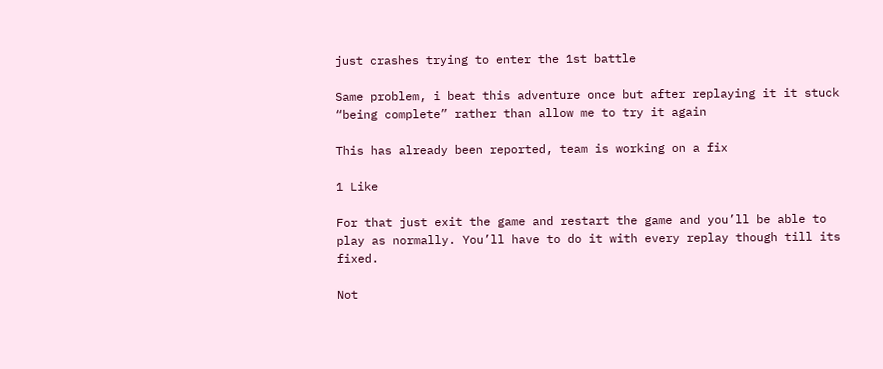just crashes trying to enter the 1st battle

Same problem, i beat this adventure once but after replaying it it stuck “being complete” rather than allow me to try it again

This has already been reported, team is working on a fix

1 Like

For that just exit the game and restart the game and you’ll be able to play as normally. You’ll have to do it with every replay though till its fixed.

Not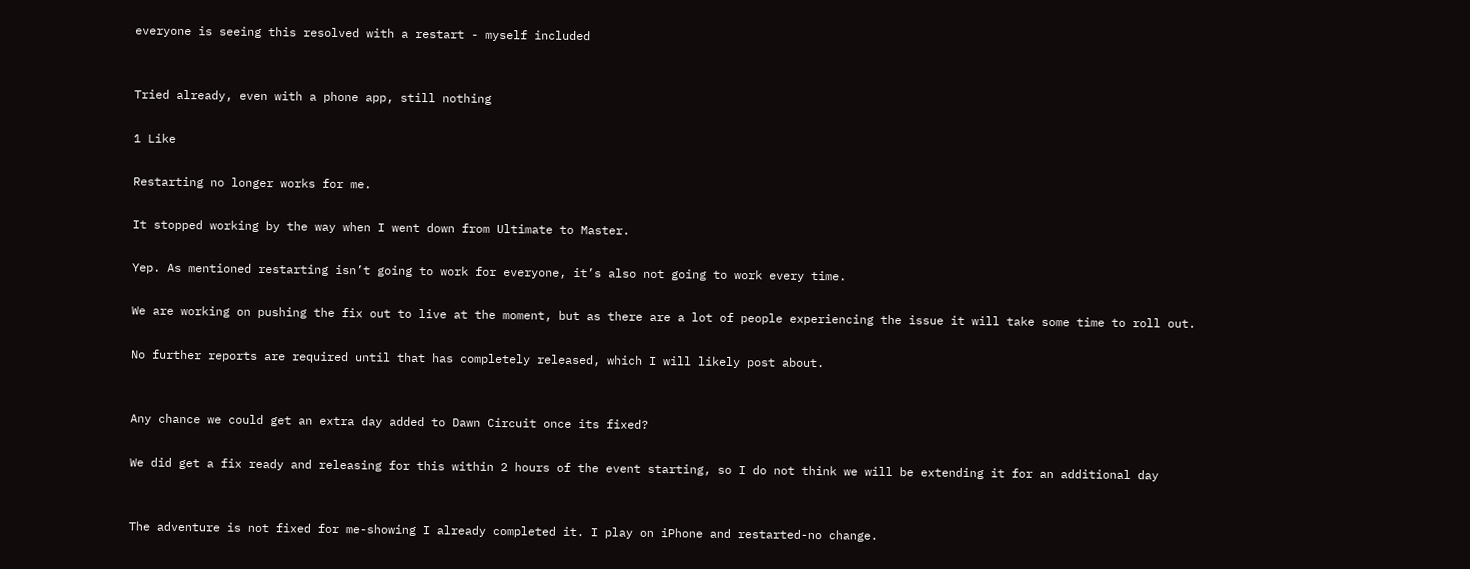everyone is seeing this resolved with a restart - myself included


Tried already, even with a phone app, still nothing

1 Like

Restarting no longer works for me.

It stopped working by the way when I went down from Ultimate to Master.

Yep. As mentioned restarting isn’t going to work for everyone, it’s also not going to work every time.

We are working on pushing the fix out to live at the moment, but as there are a lot of people experiencing the issue it will take some time to roll out.

No further reports are required until that has completely released, which I will likely post about.


Any chance we could get an extra day added to Dawn Circuit once its fixed?

We did get a fix ready and releasing for this within 2 hours of the event starting, so I do not think we will be extending it for an additional day


The adventure is not fixed for me-showing I already completed it. I play on iPhone and restarted-no change.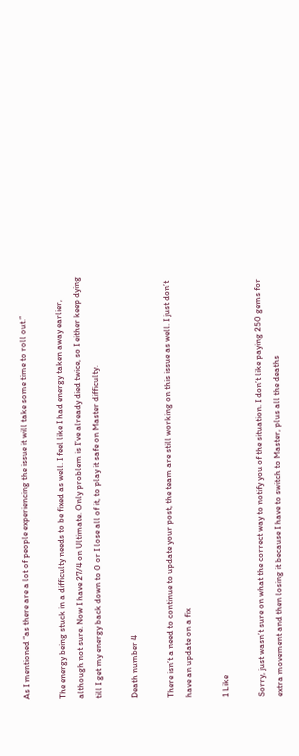As I mentioned “as there are a lot of people experiencing the issue it will take some time to roll out.”

The energy being stuck in a difficulty needs to be fixed as well. I feel like I had energy taken away earlier, although not sure. Now I have 27/4 on Ultimate. Only problem is I’ve already died twice, so I either keep dying till I get my energy back down to 0 or I lose all of it, to play it safe on Master difficulty.

Death number 4

There isn’t a need to continue to update your post, the team are still working on this issue as well. I just don’t have an update on a fix

1 Like

Sorry, just wasn’t sure on what the correct way to notify you of the situation. I don’t like paying 250 gems for extra movement and then losing it because I have to switch to Master, plus all the deaths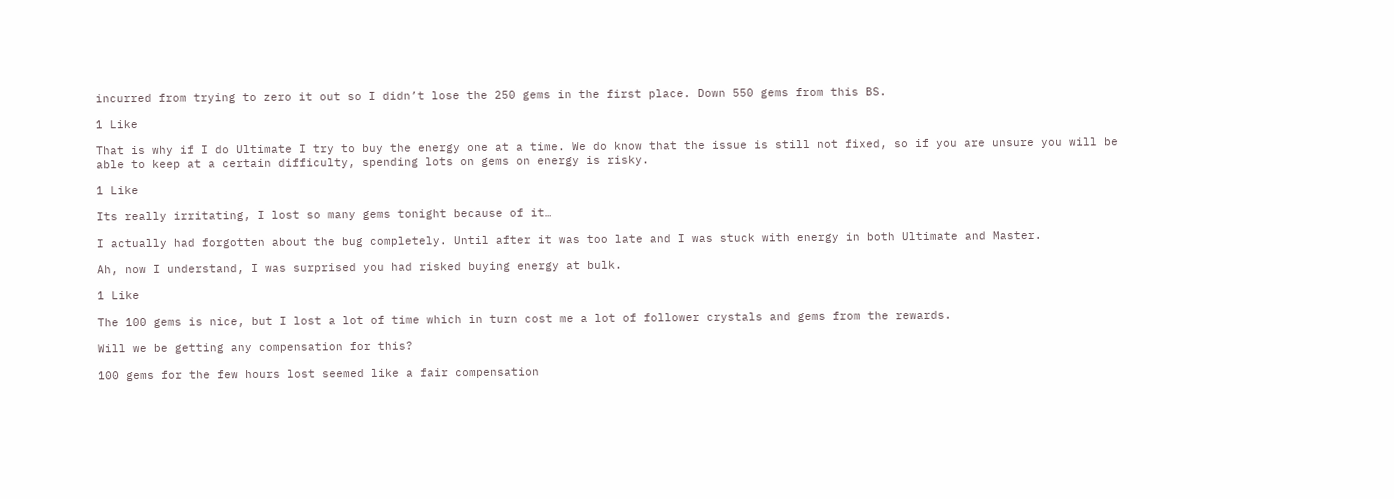incurred from trying to zero it out so I didn’t lose the 250 gems in the first place. Down 550 gems from this BS.

1 Like

That is why if I do Ultimate I try to buy the energy one at a time. We do know that the issue is still not fixed, so if you are unsure you will be able to keep at a certain difficulty, spending lots on gems on energy is risky.

1 Like

Its really irritating, I lost so many gems tonight because of it…

I actually had forgotten about the bug completely. Until after it was too late and I was stuck with energy in both Ultimate and Master.

Ah, now I understand, I was surprised you had risked buying energy at bulk.

1 Like

The 100 gems is nice, but I lost a lot of time which in turn cost me a lot of follower crystals and gems from the rewards.

Will we be getting any compensation for this?

100 gems for the few hours lost seemed like a fair compensation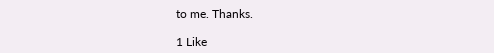to me. Thanks.

1 Like